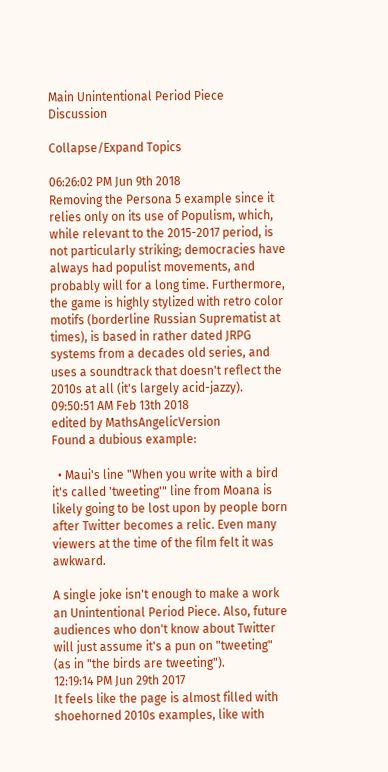Main Unintentional Period Piece Discussion

Collapse/Expand Topics

06:26:02 PM Jun 9th 2018
Removing the Persona 5 example since it relies only on its use of Populism, which, while relevant to the 2015-2017 period, is not particularly striking; democracies have always had populist movements, and probably will for a long time. Furthermore, the game is highly stylized with retro color motifs (borderline Russian Suprematist at times), is based in rather dated JRPG systems from a decades old series, and uses a soundtrack that doesn't reflect the 2010s at all (it's largely acid-jazzy).
09:50:51 AM Feb 13th 2018
edited by MathsAngelicVersion
Found a dubious example:

  • Maui's line "When you write with a bird it's called 'tweeting'" line from Moana is likely going to be lost upon by people born after Twitter becomes a relic. Even many viewers at the time of the film felt it was awkward.

A single joke isn't enough to make a work an Unintentional Period Piece. Also, future audiences who don't know about Twitter will just assume it's a pun on "tweeting" (as in "the birds are tweeting").
12:19:14 PM Jun 29th 2017
It feels like the page is almost filled with shoehorned 2010s examples, like with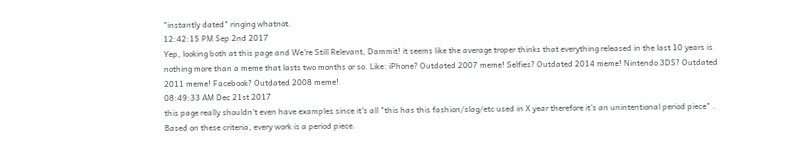"instantly dated" ringing whatnot.
12:42:15 PM Sep 2nd 2017
Yep, looking both at this page and We're Still Relevant, Dammit! it seems like the average troper thinks that everything released in the last 10 years is nothing more than a meme that lasts two months or so. Like: iPhone? Outdated 2007 meme! Selfies? Outdated 2014 meme! Nintendo 3DS? Outdated 2011 meme! Facebook? Outdated 2008 meme!
08:49:33 AM Dec 21st 2017
this page really shouldn't even have examples since it's all "this has this fashion/slag/etc used in X year therefore it's an unintentional period piece" . Based on these criteria, every work is a period piece.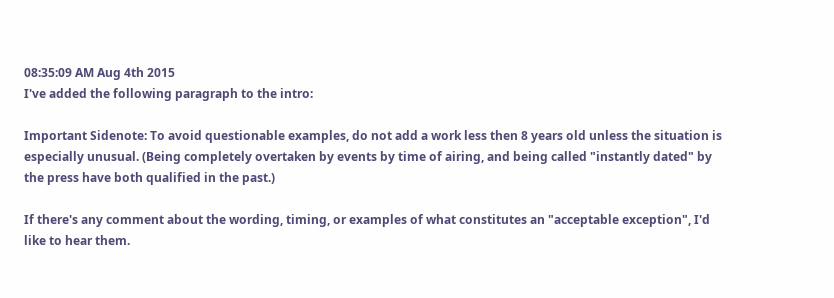08:35:09 AM Aug 4th 2015
I've added the following paragraph to the intro:

Important Sidenote: To avoid questionable examples, do not add a work less then 8 years old unless the situation is especially unusual. (Being completely overtaken by events by time of airing, and being called "instantly dated" by the press have both qualified in the past.)

If there's any comment about the wording, timing, or examples of what constitutes an "acceptable exception", I'd like to hear them.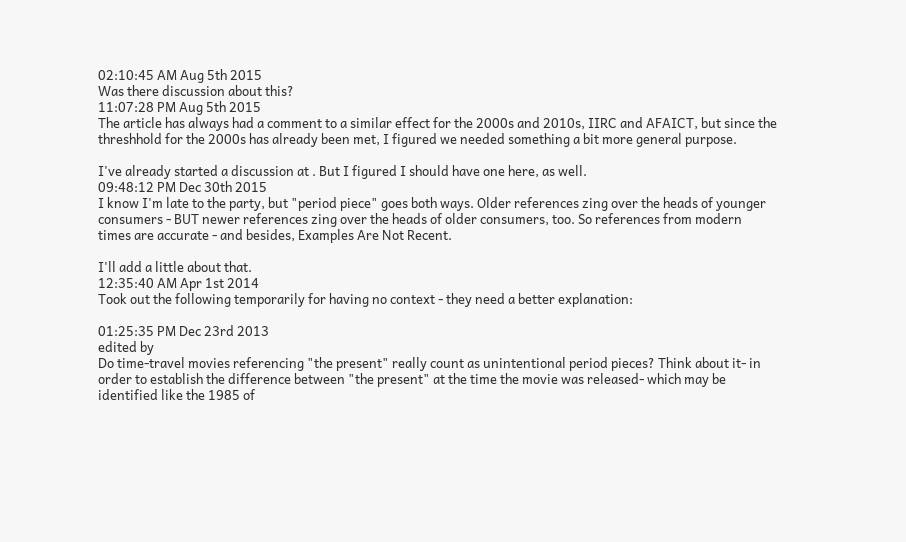02:10:45 AM Aug 5th 2015
Was there discussion about this?
11:07:28 PM Aug 5th 2015
The article has always had a comment to a similar effect for the 2000s and 2010s, IIRC and AFAICT, but since the threshhold for the 2000s has already been met, I figured we needed something a bit more general purpose.

I've already started a discussion at . But I figured I should have one here, as well.
09:48:12 PM Dec 30th 2015
I know I'm late to the party, but "period piece" goes both ways. Older references zing over the heads of younger consumers - BUT newer references zing over the heads of older consumers, too. So references from modern times are accurate - and besides, Examples Are Not Recent.

I'll add a little about that.
12:35:40 AM Apr 1st 2014
Took out the following temporarily for having no context - they need a better explanation:

01:25:35 PM Dec 23rd 2013
edited by
Do time-travel movies referencing "the present" really count as unintentional period pieces? Think about it- in order to establish the difference between "the present" at the time the movie was released- which may be identified like the 1985 of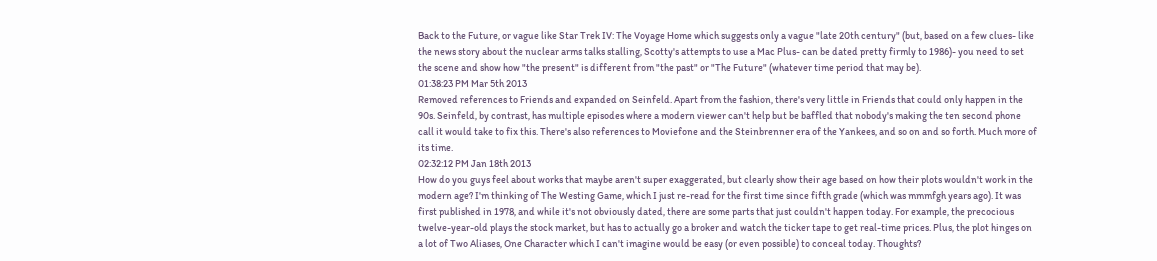Back to the Future, or vague like Star Trek IV: The Voyage Home which suggests only a vague "late 20th century" (but, based on a few clues- like the news story about the nuclear arms talks stalling, Scotty's attempts to use a Mac Plus- can be dated pretty firmly to 1986)- you need to set the scene and show how "the present" is different from "the past" or "The Future" (whatever time period that may be).
01:38:23 PM Mar 5th 2013
Removed references to Friends and expanded on Seinfeld. Apart from the fashion, there's very little in Friends that could only happen in the 90s. Seinfeld, by contrast, has multiple episodes where a modern viewer can't help but be baffled that nobody's making the ten second phone call it would take to fix this. There's also references to Moviefone and the Steinbrenner era of the Yankees, and so on and so forth. Much more of its time.
02:32:12 PM Jan 18th 2013
How do you guys feel about works that maybe aren't super exaggerated, but clearly show their age based on how their plots wouldn't work in the modern age? I'm thinking of The Westing Game, which I just re-read for the first time since fifth grade (which was mmmfgh years ago). It was first published in 1978, and while it's not obviously dated, there are some parts that just couldn't happen today. For example, the precocious twelve-year-old plays the stock market, but has to actually go a broker and watch the ticker tape to get real-time prices. Plus, the plot hinges on a lot of Two Aliases, One Character which I can't imagine would be easy (or even possible) to conceal today. Thoughts?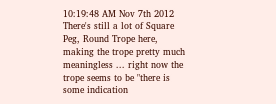10:19:48 AM Nov 7th 2012
There's still a lot of Square Peg, Round Trope here, making the trope pretty much meaningless ... right now the trope seems to be "there is some indication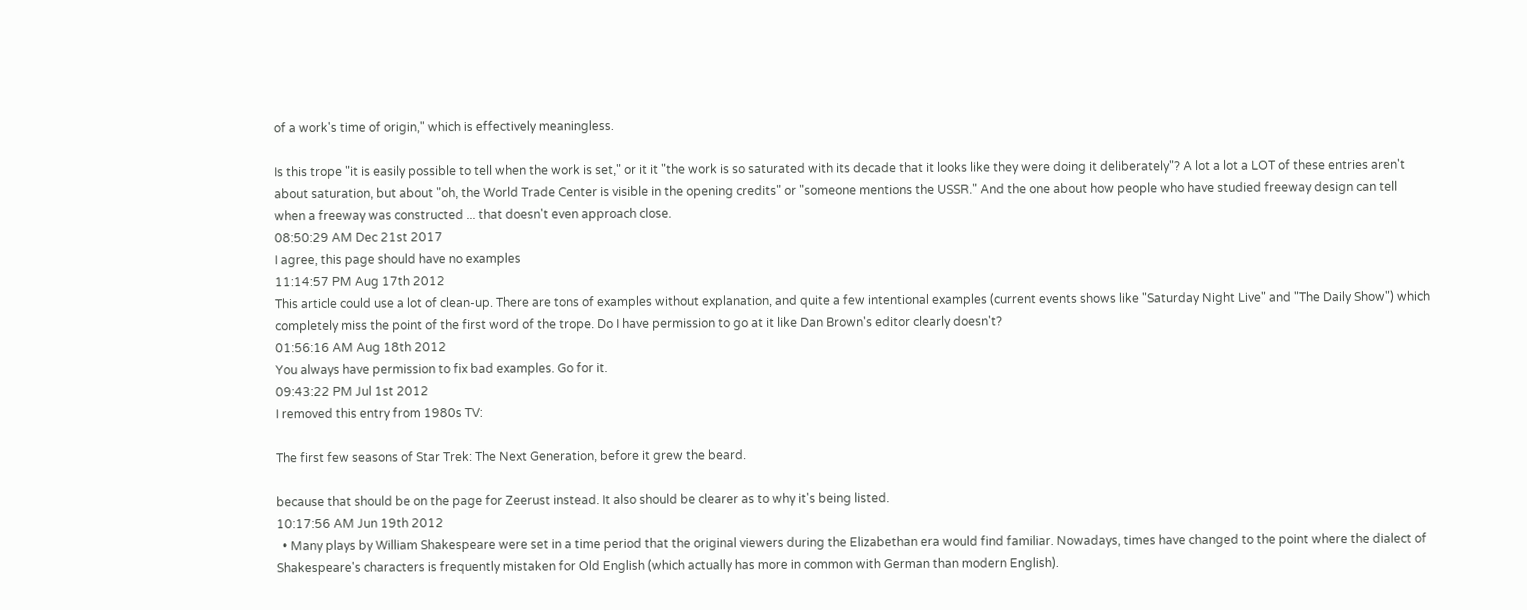of a work's time of origin," which is effectively meaningless.

Is this trope "it is easily possible to tell when the work is set," or it it "the work is so saturated with its decade that it looks like they were doing it deliberately"? A lot a lot a LOT of these entries aren't about saturation, but about "oh, the World Trade Center is visible in the opening credits" or "someone mentions the USSR." And the one about how people who have studied freeway design can tell when a freeway was constructed ... that doesn't even approach close.
08:50:29 AM Dec 21st 2017
I agree, this page should have no examples
11:14:57 PM Aug 17th 2012
This article could use a lot of clean-up. There are tons of examples without explanation, and quite a few intentional examples (current events shows like "Saturday Night Live" and "The Daily Show") which completely miss the point of the first word of the trope. Do I have permission to go at it like Dan Brown's editor clearly doesn't?
01:56:16 AM Aug 18th 2012
You always have permission to fix bad examples. Go for it.
09:43:22 PM Jul 1st 2012
I removed this entry from 1980s TV:

The first few seasons of Star Trek: The Next Generation, before it grew the beard.

because that should be on the page for Zeerust instead. It also should be clearer as to why it's being listed.
10:17:56 AM Jun 19th 2012
  • Many plays by William Shakespeare were set in a time period that the original viewers during the Elizabethan era would find familiar. Nowadays, times have changed to the point where the dialect of Shakespeare's characters is frequently mistaken for Old English (which actually has more in common with German than modern English).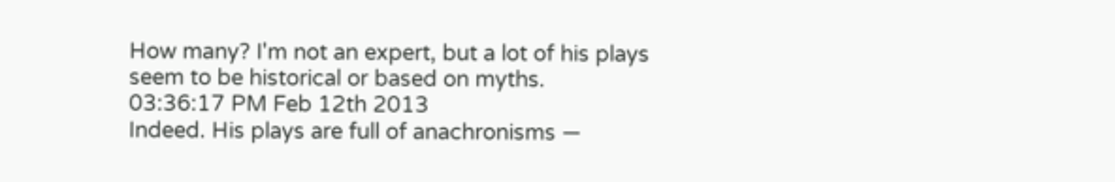How many? I'm not an expert, but a lot of his plays seem to be historical or based on myths.
03:36:17 PM Feb 12th 2013
Indeed. His plays are full of anachronisms —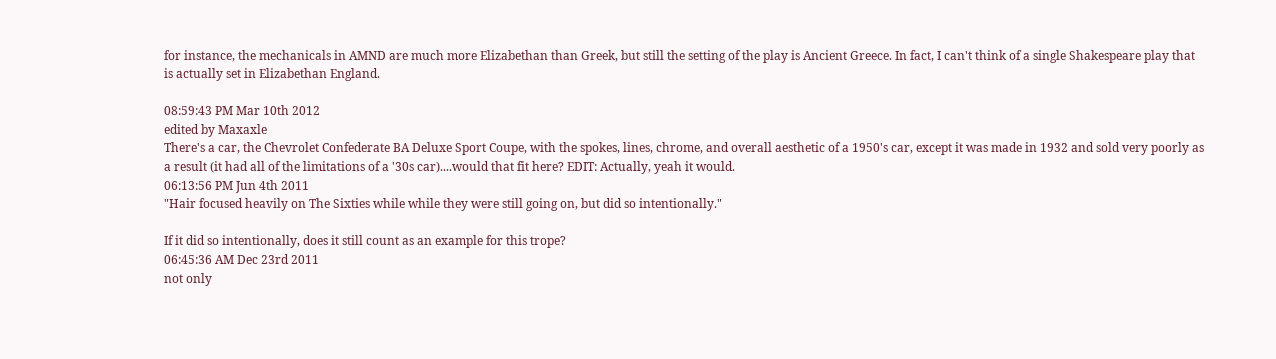for instance, the mechanicals in AMND are much more Elizabethan than Greek, but still the setting of the play is Ancient Greece. In fact, I can't think of a single Shakespeare play that is actually set in Elizabethan England.

08:59:43 PM Mar 10th 2012
edited by Maxaxle
There's a car, the Chevrolet Confederate BA Deluxe Sport Coupe, with the spokes, lines, chrome, and overall aesthetic of a 1950's car, except it was made in 1932 and sold very poorly as a result (it had all of the limitations of a '30s car)....would that fit here? EDIT: Actually, yeah it would.
06:13:56 PM Jun 4th 2011
"Hair focused heavily on The Sixties while while they were still going on, but did so intentionally."

If it did so intentionally, does it still count as an example for this trope?
06:45:36 AM Dec 23rd 2011
not only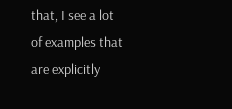that, I see a lot of examples that are explicitly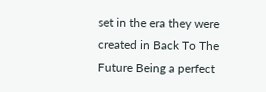set in the era they were created in Back To The Future Being a perfect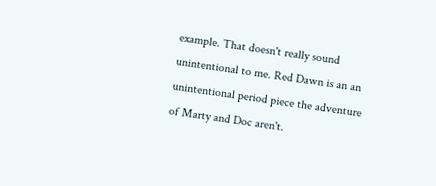example. That doesn't really sound unintentional to me. Red Dawn is an an unintentional period piece the adventure of Marty and Doc aren't.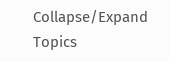Collapse/Expand Topics